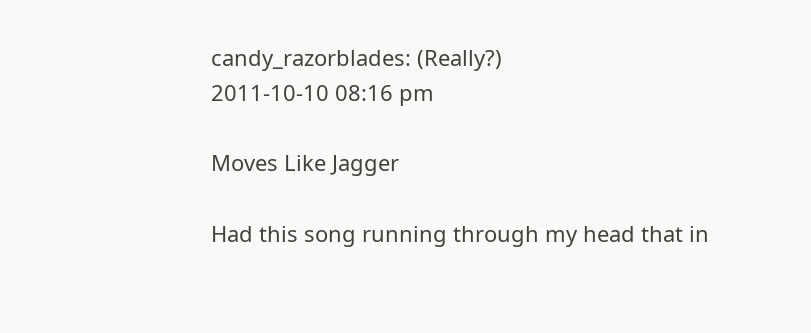candy_razorblades: (Really?)
2011-10-10 08:16 pm

Moves Like Jagger

Had this song running through my head that in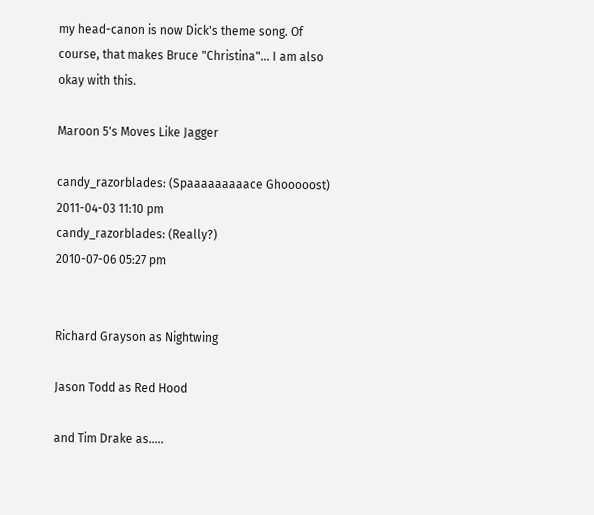my head-canon is now Dick's theme song. Of course, that makes Bruce "Christina"... I am also okay with this.

Maroon 5's Moves Like Jagger

candy_razorblades: (Spaaaaaaaaace Ghooooost)
2011-04-03 11:10 pm
candy_razorblades: (Really?)
2010-07-06 05:27 pm


Richard Grayson as Nightwing

Jason Todd as Red Hood

and Tim Drake as.....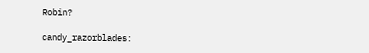Robin?

candy_razorblades: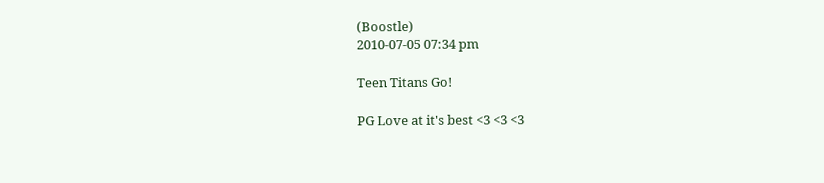(Boostle)
2010-07-05 07:34 pm

Teen Titans Go!

PG Love at it's best <3 <3 <3